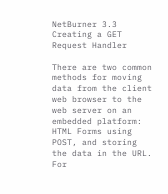NetBurner 3.3
Creating a GET Request Handler

There are two common methods for moving data from the client web browser to the web server on an embedded platform: HTML Forms using POST, and storing the data in the URL. For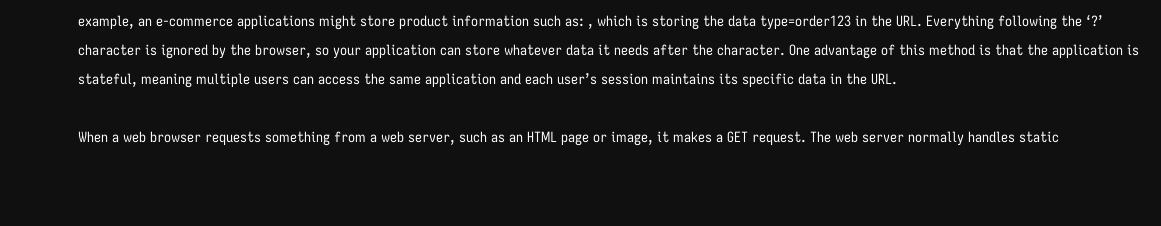example, an e-commerce applications might store product information such as: , which is storing the data type=order123 in the URL. Everything following the ‘?’ character is ignored by the browser, so your application can store whatever data it needs after the character. One advantage of this method is that the application is stateful, meaning multiple users can access the same application and each user’s session maintains its specific data in the URL.

When a web browser requests something from a web server, such as an HTML page or image, it makes a GET request. The web server normally handles static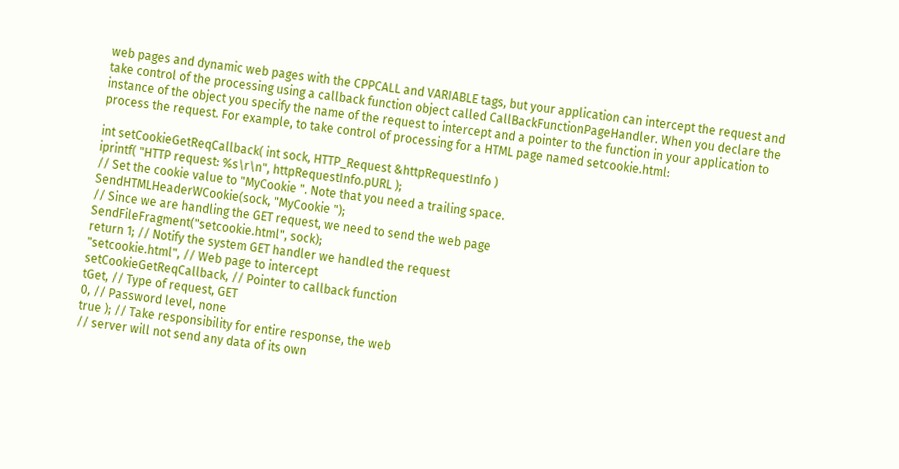web pages and dynamic web pages with the CPPCALL and VARIABLE tags, but your application can intercept the request and take control of the processing using a callback function object called CallBackFunctionPageHandler. When you declare the instance of the object you specify the name of the request to intercept and a pointer to the function in your application to process the request. For example, to take control of processing for a HTML page named setcookie.html:

int setCookieGetReqCallback( int sock, HTTP_Request &httpRequestInfo )
iprintf( "HTTP request: %s\r\n", httpRequestInfo.pURL );
// Set the cookie value to "MyCookie ". Note that you need a trailing space.
SendHTMLHeaderWCookie(sock, "MyCookie ");
// Since we are handling the GET request, we need to send the web page
SendFileFragment("setcookie.html", sock);
return 1; // Notify the system GET handler we handled the request
"setcookie.html", // Web page to intercept
setCookieGetReqCallback, // Pointer to callback function
tGet, // Type of request, GET
0, // Password level, none
true ); // Take responsibility for entire response, the web
// server will not send any data of its own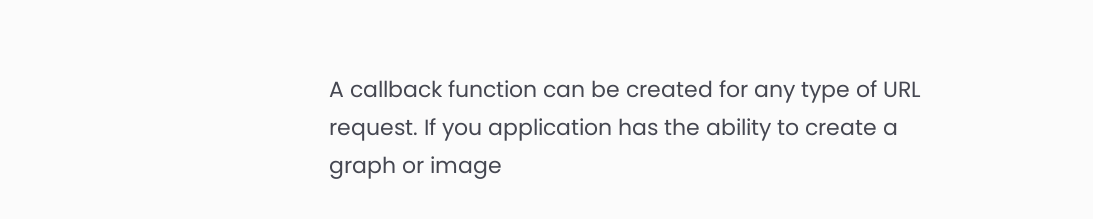A callback function can be created for any type of URL request. If you application has the ability to create a graph or image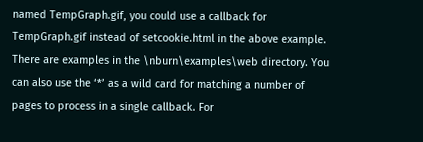named TempGraph.gif, you could use a callback for TempGraph.gif instead of setcookie.html in the above example. There are examples in the \nburn\examples\web directory. You can also use the ‘*’ as a wild card for matching a number of pages to process in a single callback. For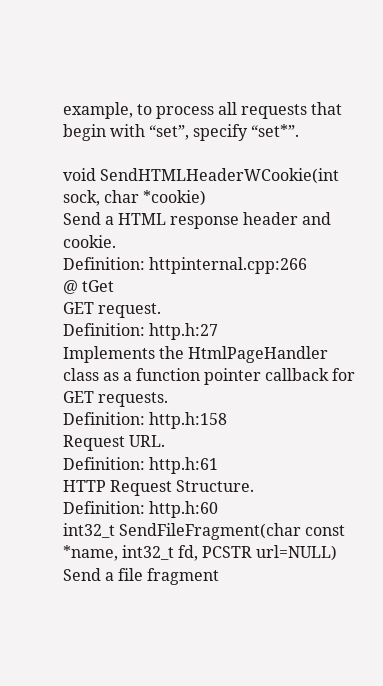example, to process all requests that begin with “set”, specify “set*”.

void SendHTMLHeaderWCookie(int sock, char *cookie)
Send a HTML response header and cookie.
Definition: httpinternal.cpp:266
@ tGet
GET request.
Definition: http.h:27
Implements the HtmlPageHandler class as a function pointer callback for GET requests.
Definition: http.h:158
Request URL.
Definition: http.h:61
HTTP Request Structure.
Definition: http.h:60
int32_t SendFileFragment(char const *name, int32_t fd, PCSTR url=NULL)
Send a file fragment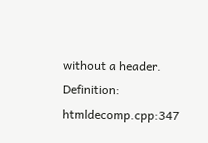without a header.
Definition: htmldecomp.cpp:347